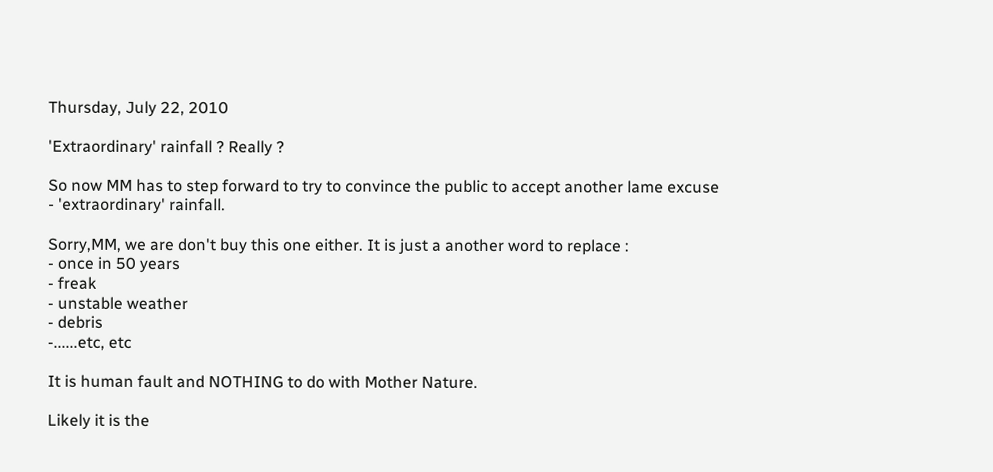Thursday, July 22, 2010

'Extraordinary' rainfall ? Really ?

So now MM has to step forward to try to convince the public to accept another lame excuse - 'extraordinary' rainfall.

Sorry,MM, we are don't buy this one either. It is just a another word to replace :
- once in 50 years
- freak
- unstable weather
- debris
-......etc, etc

It is human fault and NOTHING to do with Mother Nature.

Likely it is the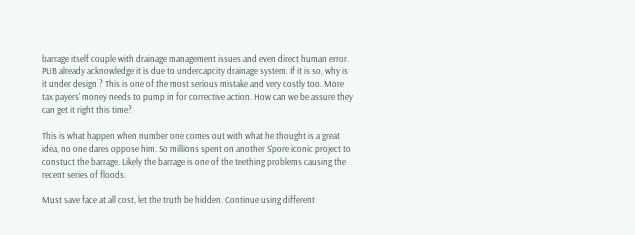barrage itself couple with drainage management issues and even direct human error. PUB already acknowledge it is due to undercapcity drainage system. If it is so, why is it under design ? This is one of the most serious mistake and very costly too. More tax payers' money needs to pump in for corrective action. How can we be assure they can get it right this time?

This is what happen when number one comes out with what he thought is a great idea, no one dares oppose him. So millions spent on another S'pore iconic project to constuct the barrage. Likely the barrage is one of the teething problems causing the recent series of floods.

Must save face at all cost, let the truth be hidden. Continue using different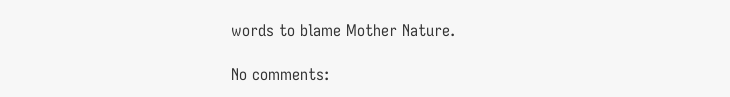words to blame Mother Nature.

No comments: